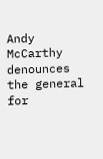Andy McCarthy denounces the general for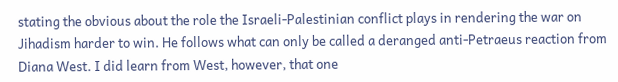stating the obvious about the role the Israeli-Palestinian conflict plays in rendering the war on Jihadism harder to win. He follows what can only be called a deranged anti-Petraeus reaction from Diana West. I did learn from West, however, that one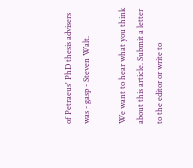of Petraeus' PhD thesis advisers was - gasp - Steven Walt.

We want to hear what you think about this article. Submit a letter to the editor or write to